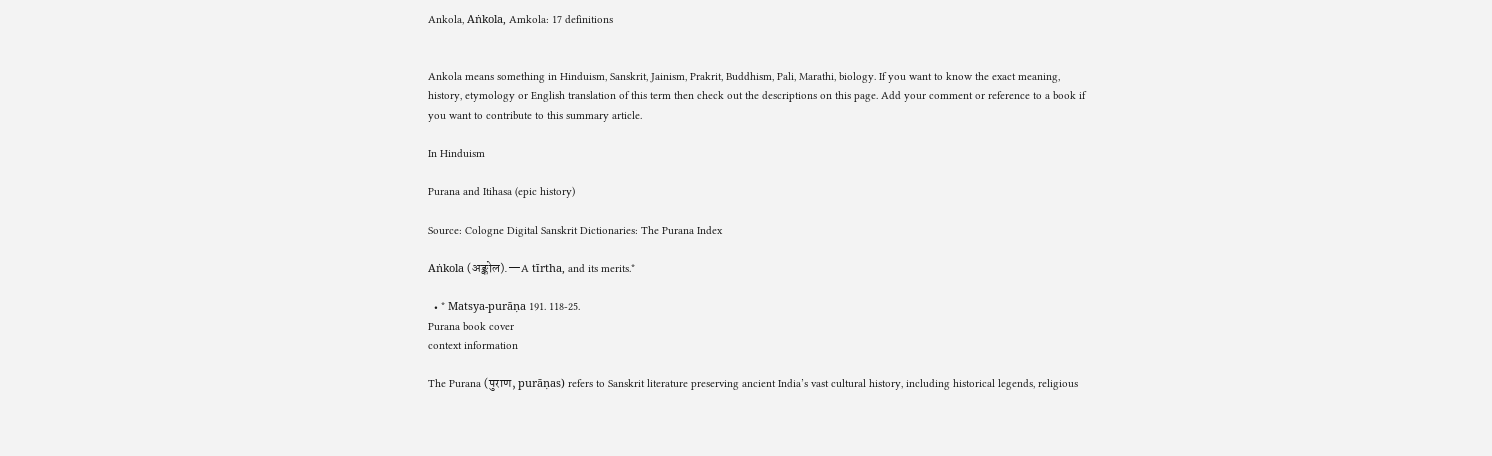Ankola, Aṅkola, Amkola: 17 definitions


Ankola means something in Hinduism, Sanskrit, Jainism, Prakrit, Buddhism, Pali, Marathi, biology. If you want to know the exact meaning, history, etymology or English translation of this term then check out the descriptions on this page. Add your comment or reference to a book if you want to contribute to this summary article.

In Hinduism

Purana and Itihasa (epic history)

Source: Cologne Digital Sanskrit Dictionaries: The Purana Index

Aṅkola (अङ्कोल).—A tīrtha, and its merits.*

  • * Matsya-purāṇa 191. 118-25.
Purana book cover
context information

The Purana (पुराण, purāṇas) refers to Sanskrit literature preserving ancient India’s vast cultural history, including historical legends, religious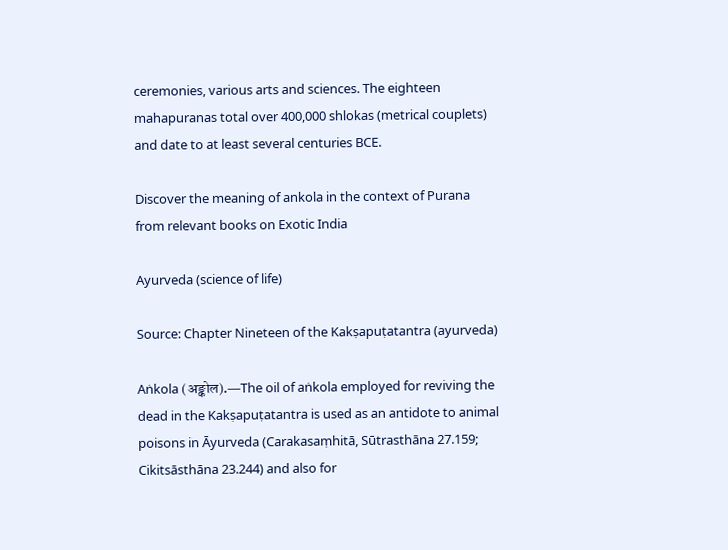ceremonies, various arts and sciences. The eighteen mahapuranas total over 400,000 shlokas (metrical couplets) and date to at least several centuries BCE.

Discover the meaning of ankola in the context of Purana from relevant books on Exotic India

Ayurveda (science of life)

Source: Chapter Nineteen of the Kakṣapuṭatantra (ayurveda)

Aṅkola (अङ्कोल).—The oil of aṅkola employed for reviving the dead in the Kakṣapuṭatantra is used as an antidote to animal poisons in Āyurveda (Carakasaṃhitā, Sūtrasthāna 27.159; Cikitsāsthāna 23.244) and also for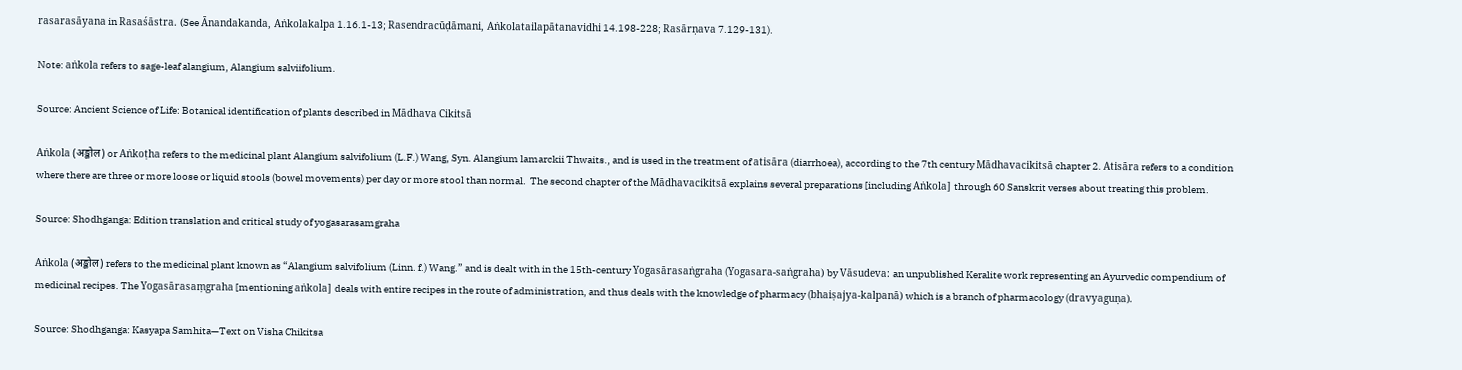rasarasāyana in Rasaśāstra. (See Ānandakanda, Aṅkolakalpa 1.16.1-13; Rasendracūḍāmani, Aṅkolatailapātanavidhi 14.198-228; Rasārṇava 7.129-131).

Note: aṅkola refers to sage-leaf alangium, Alangium salviifolium.

Source: Ancient Science of Life: Botanical identification of plants described in Mādhava Cikitsā

Aṅkola (अङ्कोल) or Aṅkoṭha refers to the medicinal plant Alangium salvifolium (L.F.) Wang, Syn. Alangium lamarckii Thwaits., and is used in the treatment of atisāra (diarrhoea), according to the 7th century Mādhavacikitsā chapter 2. Atisāra refers to a condition where there are three or more loose or liquid stools (bowel movements) per day or more stool than normal.  The second chapter of the Mādhavacikitsā explains several preparations [including Aṅkola] through 60 Sanskrit verses about treating this problem.

Source: Shodhganga: Edition translation and critical study of yogasarasamgraha

Aṅkola (अङ्कोल) refers to the medicinal plant known as “Alangium salvifolium (Linn. f.) Wang.” and is dealt with in the 15th-century Yogasārasaṅgraha (Yogasara-saṅgraha) by Vāsudeva: an unpublished Keralite work representing an Ayurvedic compendium of medicinal recipes. The Yogasārasaṃgraha [mentioning aṅkola] deals with entire recipes in the route of administration, and thus deals with the knowledge of pharmacy (bhaiṣajya-kalpanā) which is a branch of pharmacology (dravyaguṇa).

Source: Shodhganga: Kasyapa Samhita—Text on Visha Chikitsa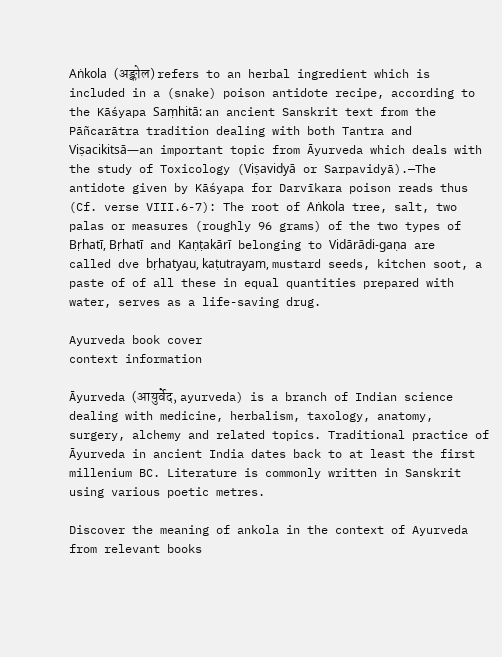Aṅkola (अङ्कोल) refers to an herbal ingredient which is included in a (snake) poison antidote recipe, according to the Kāśyapa Saṃhitā: an ancient Sanskrit text from the Pāñcarātra tradition dealing with both Tantra and Viṣacikitsā—an important topic from Āyurveda which deals with the study of Toxicology (Viṣavidyā or Sarpavidyā).—The antidote given by Kāśyapa for Darvīkara poison reads thus (Cf. verse VIII.6-7): The root of Aṅkola tree, salt, two palas or measures (roughly 96 grams) of the two types of Bṛhatī, Bṛhatī and Kaṇṭakārī belonging to Vidārādi-gaṇa are called dve bṛhatyau, kaṭutrayam, mustard seeds, kitchen soot, a paste of of all these in equal quantities prepared with water, serves as a life-saving drug.

Ayurveda book cover
context information

Āyurveda (आयुर्वेद, ayurveda) is a branch of Indian science dealing with medicine, herbalism, taxology, anatomy, surgery, alchemy and related topics. Traditional practice of Āyurveda in ancient India dates back to at least the first millenium BC. Literature is commonly written in Sanskrit using various poetic metres.

Discover the meaning of ankola in the context of Ayurveda from relevant books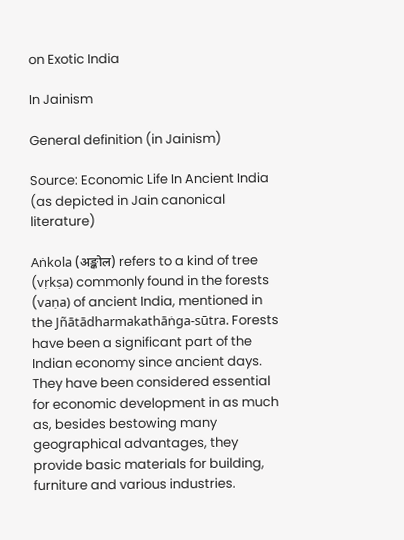on Exotic India

In Jainism

General definition (in Jainism)

Source: Economic Life In Ancient India (as depicted in Jain canonical literature)

Aṅkola (अङ्कोल) refers to a kind of tree (vṛkṣa) commonly found in the forests (vaṇa) of ancient India, mentioned in the Jñātādharmakathāṅga-sūtra. Forests have been a significant part of the Indian economy since ancient days. They have been considered essential for economic development in as much as, besides bestowing many geographical advantages, they provide basic materials for building, furniture and various industries.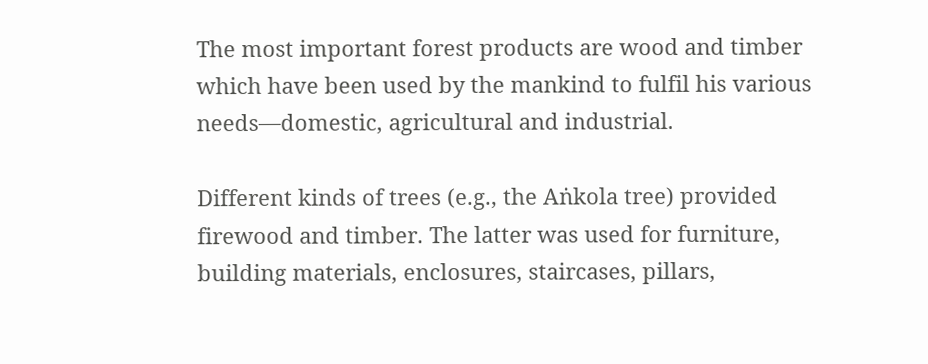The most important forest products are wood and timber which have been used by the mankind to fulfil his various needs—domestic, agricultural and industrial.

Different kinds of trees (e.g., the Aṅkola tree) provided firewood and timber. The latter was used for furniture, building materials, enclosures, staircases, pillars,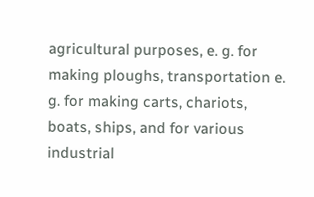agricultural purposes, e. g. for making ploughs, transportation e. g. for making carts, chariots, boats, ships, and for various industrial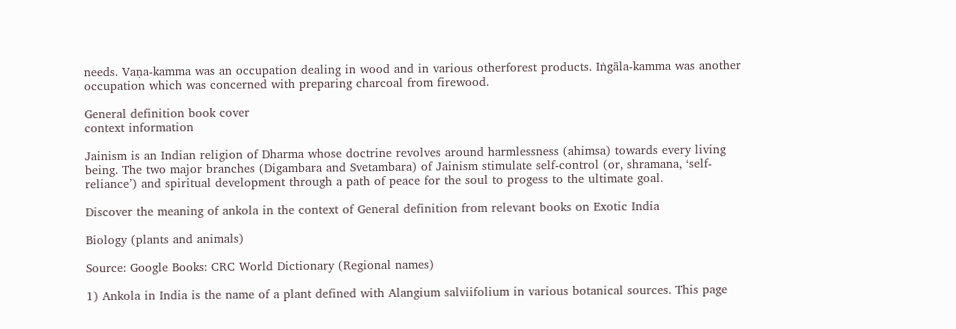needs. Vaṇa-kamma was an occupation dealing in wood and in various otherforest products. Iṅgāla-kamma was another occupation which was concerned with preparing charcoal from firewood.

General definition book cover
context information

Jainism is an Indian religion of Dharma whose doctrine revolves around harmlessness (ahimsa) towards every living being. The two major branches (Digambara and Svetambara) of Jainism stimulate self-control (or, shramana, ‘self-reliance’) and spiritual development through a path of peace for the soul to progess to the ultimate goal.

Discover the meaning of ankola in the context of General definition from relevant books on Exotic India

Biology (plants and animals)

Source: Google Books: CRC World Dictionary (Regional names)

1) Ankola in India is the name of a plant defined with Alangium salviifolium in various botanical sources. This page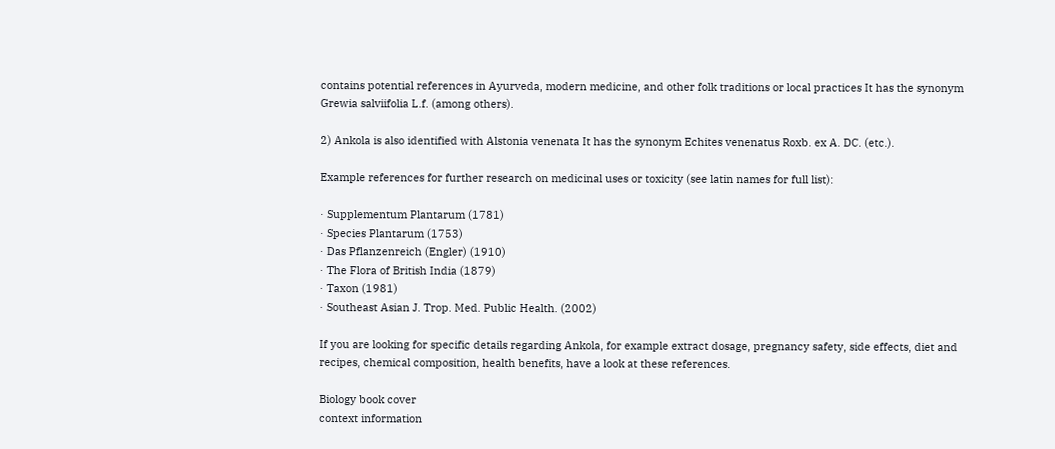contains potential references in Ayurveda, modern medicine, and other folk traditions or local practices It has the synonym Grewia salviifolia L.f. (among others).

2) Ankola is also identified with Alstonia venenata It has the synonym Echites venenatus Roxb. ex A. DC. (etc.).

Example references for further research on medicinal uses or toxicity (see latin names for full list):

· Supplementum Plantarum (1781)
· Species Plantarum (1753)
· Das Pflanzenreich (Engler) (1910)
· The Flora of British India (1879)
· Taxon (1981)
· Southeast Asian J. Trop. Med. Public Health. (2002)

If you are looking for specific details regarding Ankola, for example extract dosage, pregnancy safety, side effects, diet and recipes, chemical composition, health benefits, have a look at these references.

Biology book cover
context information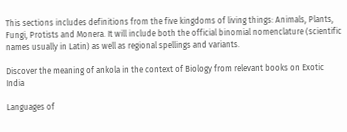This sections includes definitions from the five kingdoms of living things: Animals, Plants, Fungi, Protists and Monera. It will include both the official binomial nomenclature (scientific names usually in Latin) as well as regional spellings and variants.

Discover the meaning of ankola in the context of Biology from relevant books on Exotic India

Languages of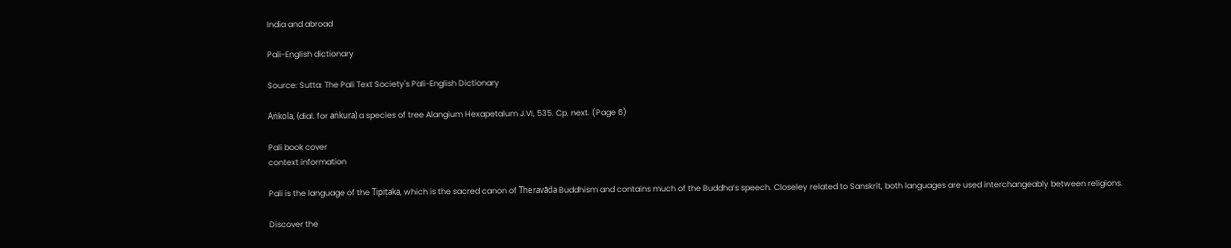India and abroad

Pali-English dictionary

Source: Sutta: The Pali Text Society's Pali-English Dictionary

Aṅkola, (dial. for aṅkura) a species of tree Alangium Hexapetalum J.VI, 535. Cp. next. (Page 6)

Pali book cover
context information

Pali is the language of the Tipiṭaka, which is the sacred canon of Theravāda Buddhism and contains much of the Buddha’s speech. Closeley related to Sanskrit, both languages are used interchangeably between religions.

Discover the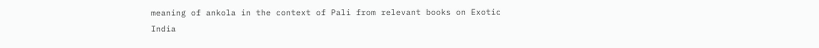meaning of ankola in the context of Pali from relevant books on Exotic India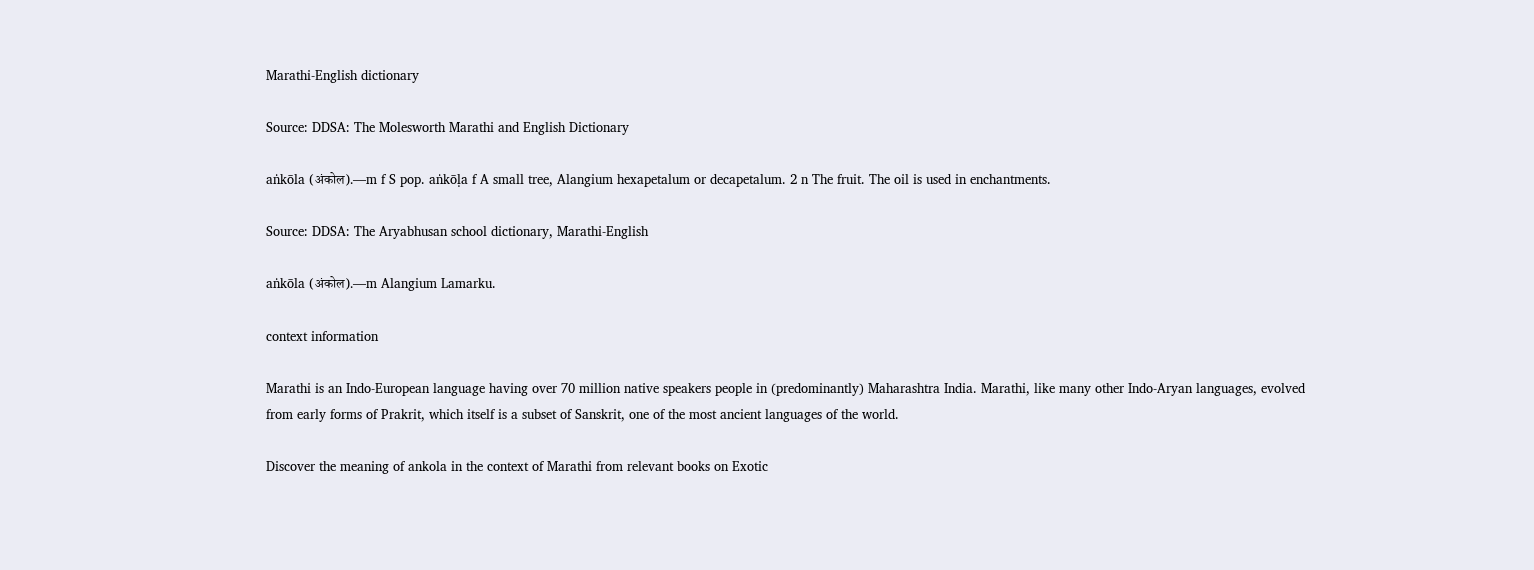Marathi-English dictionary

Source: DDSA: The Molesworth Marathi and English Dictionary

aṅkōla (अंकोल).—m f S pop. aṅkōḷa f A small tree, Alangium hexapetalum or decapetalum. 2 n The fruit. The oil is used in enchantments.

Source: DDSA: The Aryabhusan school dictionary, Marathi-English

aṅkōla (अंकोल).—m Alangium Lamarku.

context information

Marathi is an Indo-European language having over 70 million native speakers people in (predominantly) Maharashtra India. Marathi, like many other Indo-Aryan languages, evolved from early forms of Prakrit, which itself is a subset of Sanskrit, one of the most ancient languages of the world.

Discover the meaning of ankola in the context of Marathi from relevant books on Exotic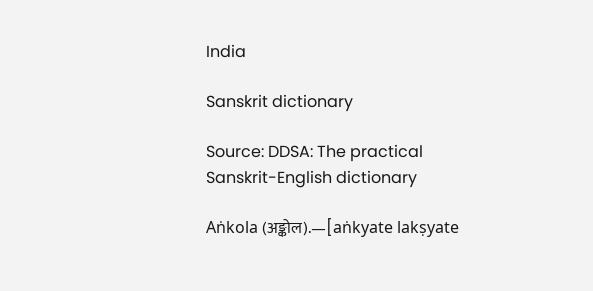India

Sanskrit dictionary

Source: DDSA: The practical Sanskrit-English dictionary

Aṅkola (अङ्कोल).—[aṅkyate lakṣyate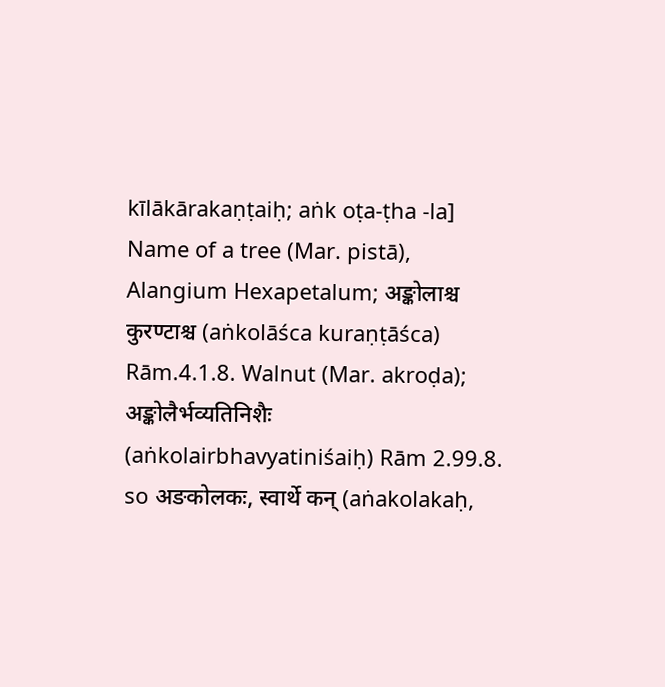kīlākārakaṇṭaiḥ; aṅk oṭa-ṭha -la] Name of a tree (Mar. pistā), Alangium Hexapetalum; अङ्कोलाश्च कुरण्टाश्च (aṅkolāśca kuraṇṭāśca) Rām.4.1.8. Walnut (Mar. akroḍa); अङ्कोलैर्भव्यतिनिशैः (aṅkolairbhavyatiniśaiḥ) Rām 2.99.8. so अङकोलकः, स्वार्थे कन् (aṅakolakaḥ,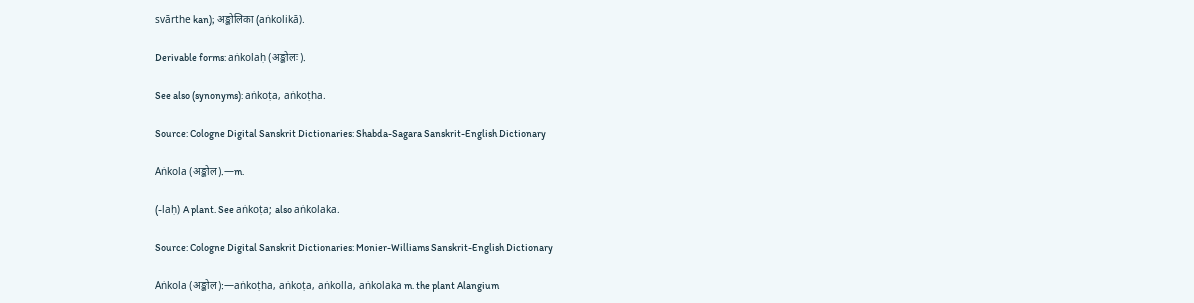svārthe kan); अङ्कोलिका (aṅkolikā).

Derivable forms: aṅkolaḥ (अङ्कोलः).

See also (synonyms): aṅkoṭa, aṅkoṭha.

Source: Cologne Digital Sanskrit Dictionaries: Shabda-Sagara Sanskrit-English Dictionary

Aṅkola (अङ्कोल).—m.

(-laḥ) A plant. See aṅkoṭa; also aṅkolaka.

Source: Cologne Digital Sanskrit Dictionaries: Monier-Williams Sanskrit-English Dictionary

Aṅkola (अङ्कोल):—aṅkoṭha, aṅkoṭa, aṅkolla, aṅkolaka m. the plant Alangium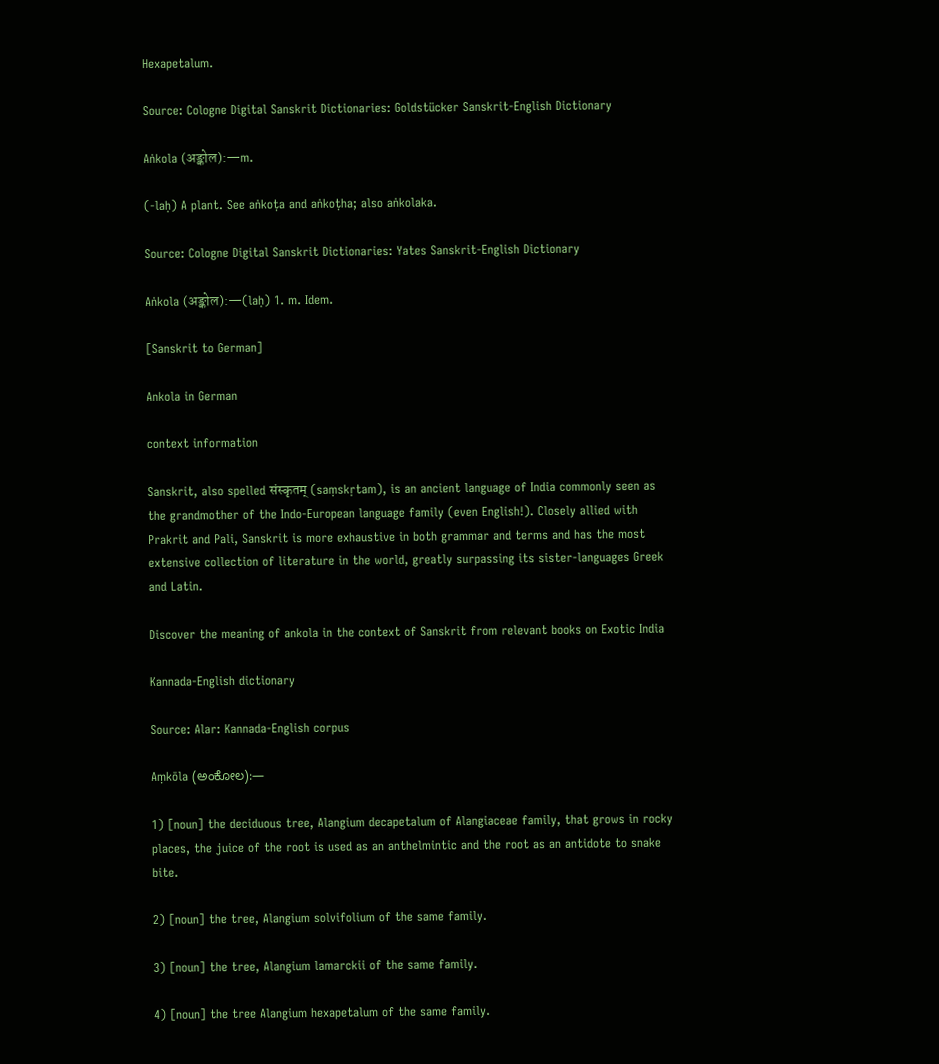Hexapetalum.

Source: Cologne Digital Sanskrit Dictionaries: Goldstücker Sanskrit-English Dictionary

Aṅkola (अङ्कोल):—m.

(-laḥ) A plant. See aṅkoṭa and aṅkoṭha; also aṅkolaka.

Source: Cologne Digital Sanskrit Dictionaries: Yates Sanskrit-English Dictionary

Aṅkola (अङ्कोल):—(laḥ) 1. m. Idem.

[Sanskrit to German]

Ankola in German

context information

Sanskrit, also spelled संस्कृतम् (saṃskṛtam), is an ancient language of India commonly seen as the grandmother of the Indo-European language family (even English!). Closely allied with Prakrit and Pali, Sanskrit is more exhaustive in both grammar and terms and has the most extensive collection of literature in the world, greatly surpassing its sister-languages Greek and Latin.

Discover the meaning of ankola in the context of Sanskrit from relevant books on Exotic India

Kannada-English dictionary

Source: Alar: Kannada-English corpus

Aṃkōla (ಅಂಕೋಲ):—

1) [noun] the deciduous tree, Alangium decapetalum of Alangiaceae family, that grows in rocky places, the juice of the root is used as an anthelmintic and the root as an antidote to snake bite.

2) [noun] the tree, Alangium solvifolium of the same family.

3) [noun] the tree, Alangium lamarckii of the same family.

4) [noun] the tree Alangium hexapetalum of the same family.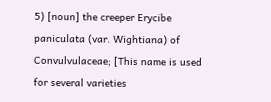5) [noun] the creeper Erycibe paniculata (var. Wightiana) of Convulvulaceae; [This name is used for several varieties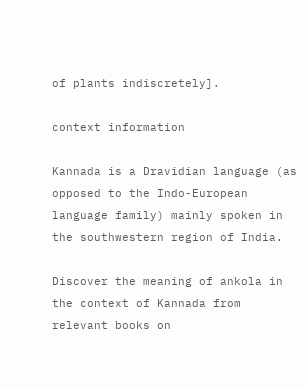of plants indiscretely].

context information

Kannada is a Dravidian language (as opposed to the Indo-European language family) mainly spoken in the southwestern region of India.

Discover the meaning of ankola in the context of Kannada from relevant books on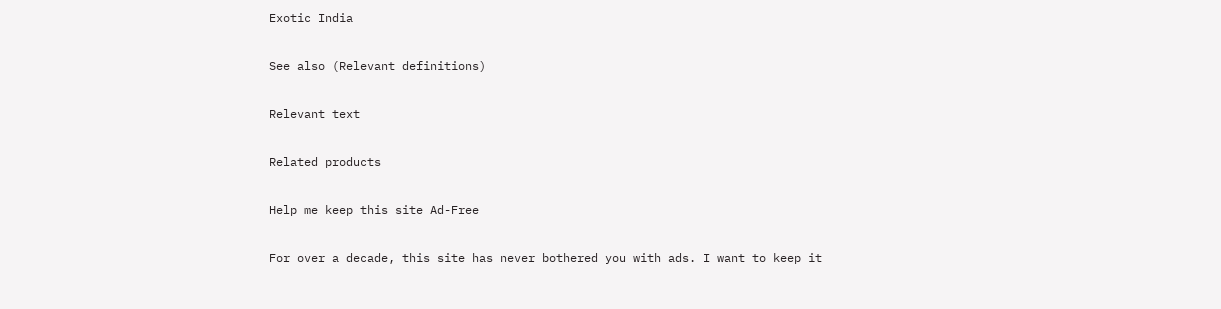Exotic India

See also (Relevant definitions)

Relevant text

Related products

Help me keep this site Ad-Free

For over a decade, this site has never bothered you with ads. I want to keep it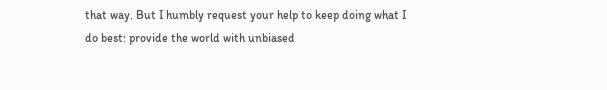that way. But I humbly request your help to keep doing what I do best: provide the world with unbiased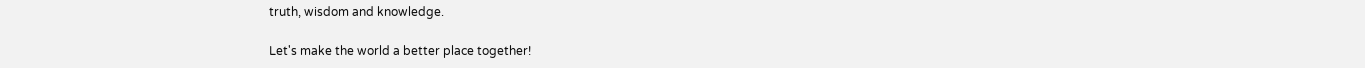truth, wisdom and knowledge.

Let's make the world a better place together!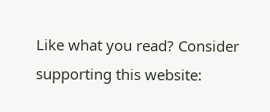Like what you read? Consider supporting this website: